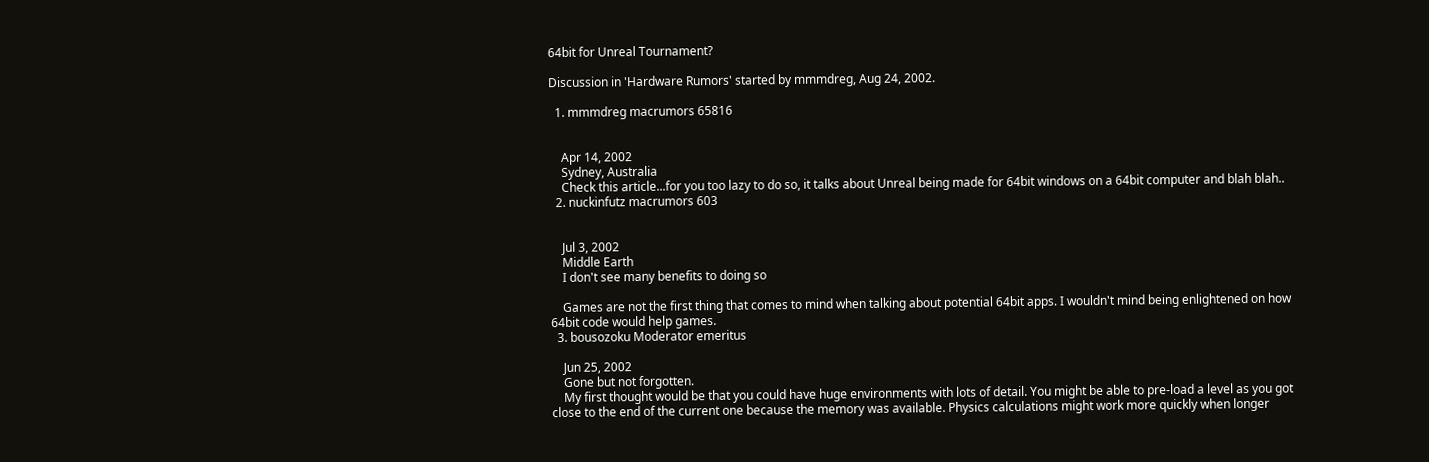64bit for Unreal Tournament?

Discussion in 'Hardware Rumors' started by mmmdreg, Aug 24, 2002.

  1. mmmdreg macrumors 65816


    Apr 14, 2002
    Sydney, Australia
    Check this article...for you too lazy to do so, it talks about Unreal being made for 64bit windows on a 64bit computer and blah blah..
  2. nuckinfutz macrumors 603


    Jul 3, 2002
    Middle Earth
    I don't see many benefits to doing so

    Games are not the first thing that comes to mind when talking about potential 64bit apps. I wouldn't mind being enlightened on how 64bit code would help games.
  3. bousozoku Moderator emeritus

    Jun 25, 2002
    Gone but not forgotten.
    My first thought would be that you could have huge environments with lots of detail. You might be able to pre-load a level as you got close to the end of the current one because the memory was available. Physics calculations might work more quickly when longer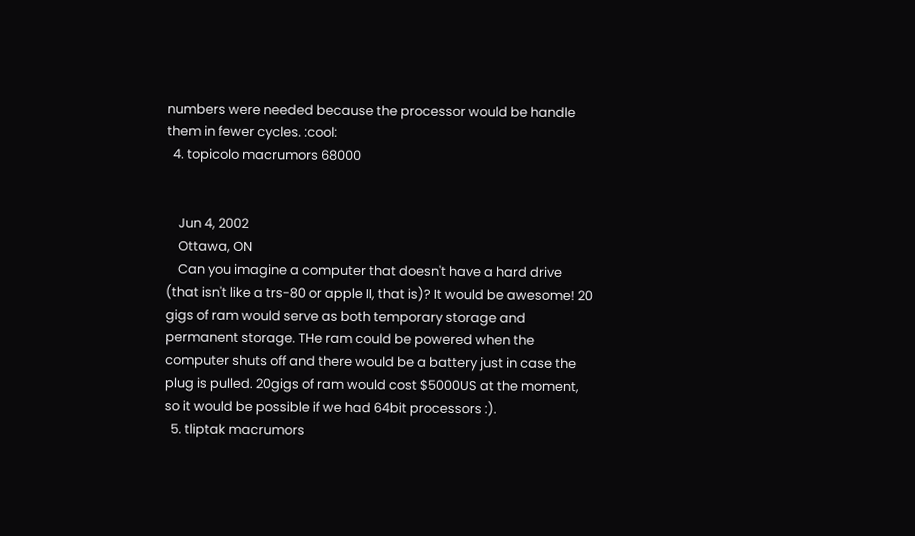numbers were needed because the processor would be handle them in fewer cycles. :cool:
  4. topicolo macrumors 68000


    Jun 4, 2002
    Ottawa, ON
    Can you imagine a computer that doesn't have a hard drive (that isn't like a trs-80 or apple II, that is)? It would be awesome! 20 gigs of ram would serve as both temporary storage and permanent storage. THe ram could be powered when the computer shuts off and there would be a battery just in case the plug is pulled. 20gigs of ram would cost $5000US at the moment, so it would be possible if we had 64bit processors :).
  5. tliptak macrumors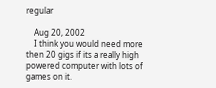regular

    Aug 20, 2002
    I think you would need more then 20 gigs if its a really high powered computer with lots of games on it.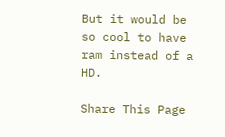But it would be so cool to have ram instead of a HD.

Share This Page